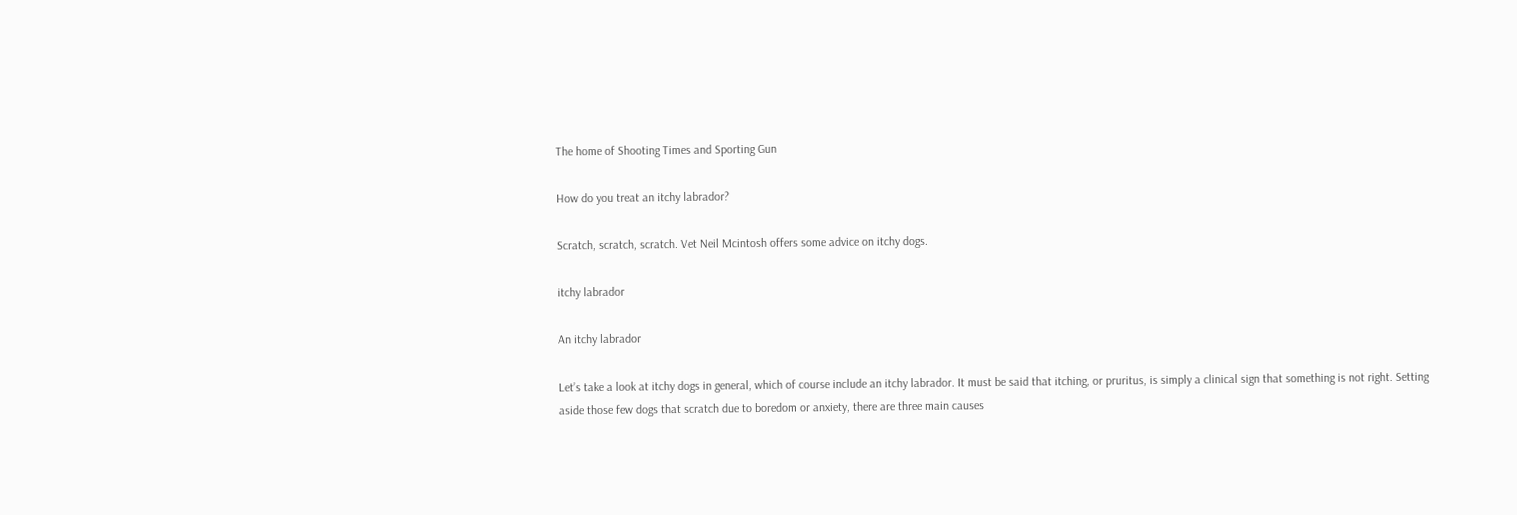The home of Shooting Times and Sporting Gun

How do you treat an itchy labrador?

Scratch, scratch, scratch. Vet Neil Mcintosh offers some advice on itchy dogs.

itchy labrador

An itchy labrador

Let’s take a look at itchy dogs in general, which of course include an itchy labrador. It must be said that itching, or pruritus, is simply a clinical sign that something is not right. Setting aside those few dogs that scratch due to boredom or anxiety, there are three main causes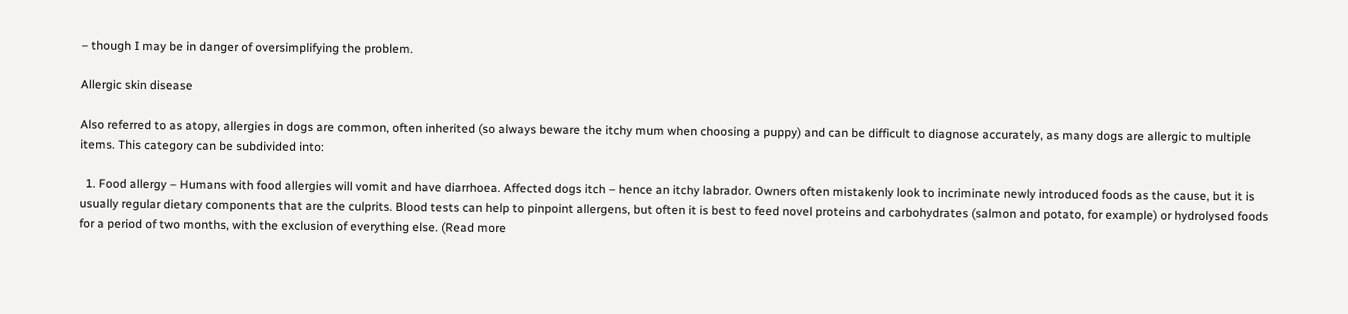– though I may be in danger of oversimplifying the problem.

Allergic skin disease

Also referred to as atopy, allergies in dogs are common, often inherited (so always beware the itchy mum when choosing a puppy) and can be difficult to diagnose accurately, as many dogs are allergic to multiple items. This category can be subdivided into:

  1. Food allergy – Humans with food allergies will vomit and have diarrhoea. Affected dogs itch – hence an itchy labrador. Owners often mistakenly look to incriminate newly introduced foods as the cause, but it is usually regular dietary components that are the culprits. Blood tests can help to pinpoint allergens, but often it is best to feed novel proteins and carbohydrates (salmon and potato, for example) or hydrolysed foods for a period of two months, with the exclusion of everything else. (Read more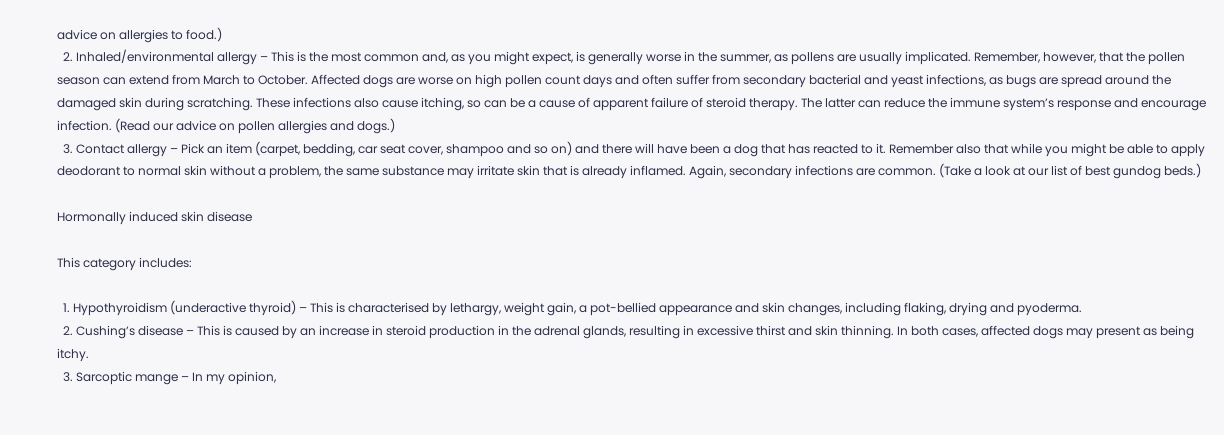advice on allergies to food.)
  2. Inhaled/environmental allergy – This is the most common and, as you might expect, is generally worse in the summer, as pollens are usually implicated. Remember, however, that the pollen season can extend from March to October. Affected dogs are worse on high pollen count days and often suffer from secondary bacterial and yeast infections, as bugs are spread around the damaged skin during scratching. These infections also cause itching, so can be a cause of apparent failure of steroid therapy. The latter can reduce the immune system’s response and encourage infection. (Read our advice on pollen allergies and dogs.)
  3. Contact allergy – Pick an item (carpet, bedding, car seat cover, shampoo and so on) and there will have been a dog that has reacted to it. Remember also that while you might be able to apply deodorant to normal skin without a problem, the same substance may irritate skin that is already inflamed. Again, secondary infections are common. (Take a look at our list of best gundog beds.)

Hormonally induced skin disease

This category includes:

  1. Hypothyroidism (underactive thyroid) – This is characterised by lethargy, weight gain, a pot-bellied appearance and skin changes, including flaking, drying and pyoderma.
  2. Cushing’s disease – This is caused by an increase in steroid production in the adrenal glands, resulting in excessive thirst and skin thinning. In both cases, affected dogs may present as being itchy.
  3. Sarcoptic mange – In my opinion,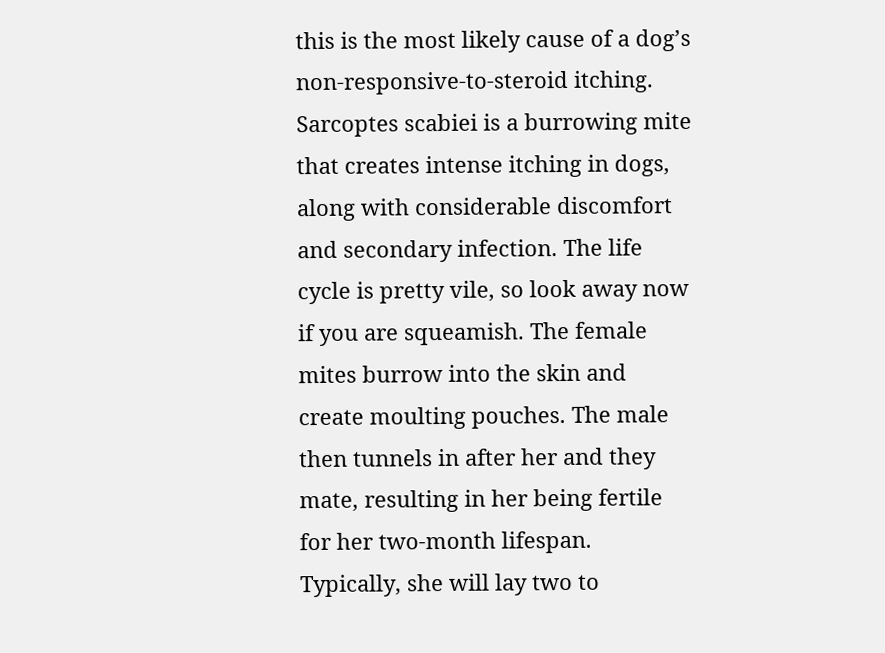this is the most likely cause of a dog’s non-responsive-to-steroid itching. Sarcoptes scabiei is a burrowing mite that creates intense itching in dogs, along with considerable discomfort and secondary infection. The life cycle is pretty vile, so look away now if you are squeamish. The female mites burrow into the skin and create moulting pouches. The male then tunnels in after her and they mate, resulting in her being fertile for her two-month lifespan. Typically, she will lay two to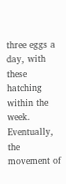three eggs a day, with these hatching within the week. Eventually, the movement of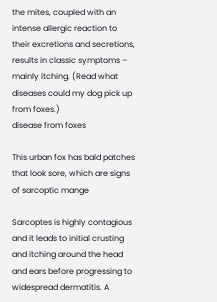the mites, coupled with an intense allergic reaction to their excretions and secretions, results in classic symptoms – mainly itching. (Read what diseases could my dog pick up from foxes.)
disease from foxes

This urban fox has bald patches that look sore, which are signs of sarcoptic mange

Sarcoptes is highly contagious and it leads to initial crusting and itching around the head and ears before progressing to widespread dermatitis. A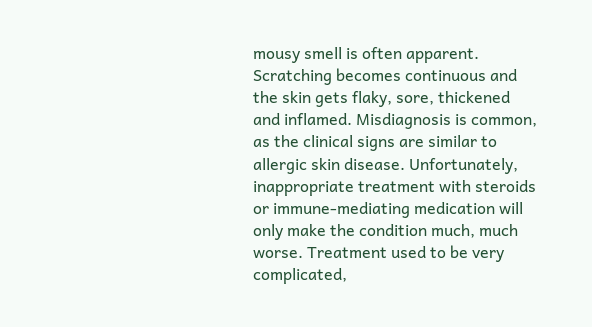mousy smell is often apparent. Scratching becomes continuous and the skin gets flaky, sore, thickened and inflamed. Misdiagnosis is common, as the clinical signs are similar to allergic skin disease. Unfortunately, inappropriate treatment with steroids or immune-mediating medication will only make the condition much, much worse. Treatment used to be very complicated,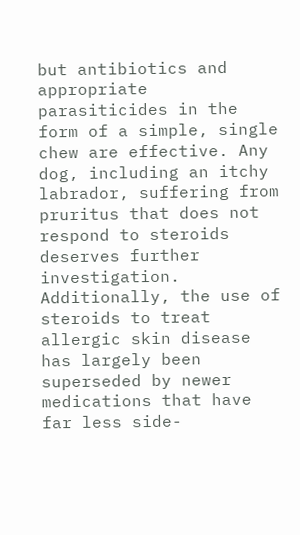but antibiotics and appropriate parasiticides in the form of a simple, single chew are effective. Any dog, including an itchy labrador, suffering from pruritus that does not respond to steroids deserves further investigation. Additionally, the use of steroids to treat allergic skin disease has largely been superseded by newer medications that have far less side-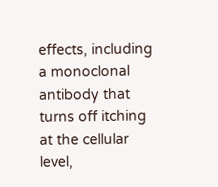effects, including a monoclonal antibody that turns off itching at the cellular level,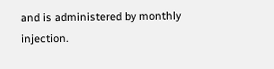and is administered by monthly injection.